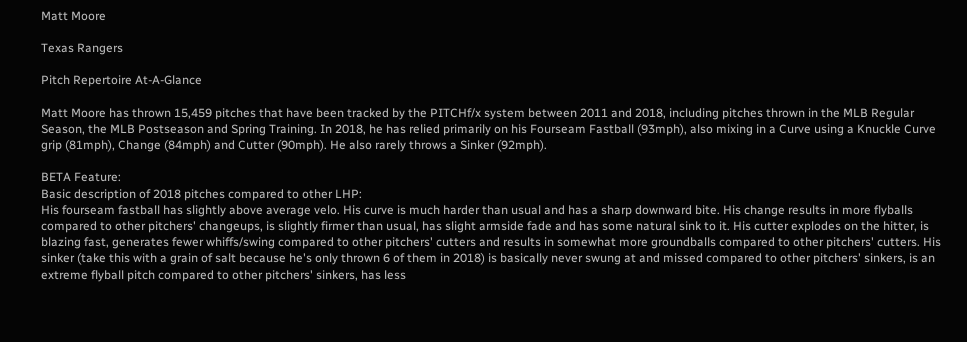Matt Moore

Texas Rangers

Pitch Repertoire At-A-Glance

Matt Moore has thrown 15,459 pitches that have been tracked by the PITCHf/x system between 2011 and 2018, including pitches thrown in the MLB Regular Season, the MLB Postseason and Spring Training. In 2018, he has relied primarily on his Fourseam Fastball (93mph), also mixing in a Curve using a Knuckle Curve grip (81mph), Change (84mph) and Cutter (90mph). He also rarely throws a Sinker (92mph).

BETA Feature:
Basic description of 2018 pitches compared to other LHP:
His fourseam fastball has slightly above average velo. His curve is much harder than usual and has a sharp downward bite. His change results in more flyballs compared to other pitchers' changeups, is slightly firmer than usual, has slight armside fade and has some natural sink to it. His cutter explodes on the hitter, is blazing fast, generates fewer whiffs/swing compared to other pitchers' cutters and results in somewhat more groundballs compared to other pitchers' cutters. His sinker (take this with a grain of salt because he's only thrown 6 of them in 2018) is basically never swung at and missed compared to other pitchers' sinkers, is an extreme flyball pitch compared to other pitchers' sinkers, has less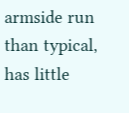armside run than typical, has little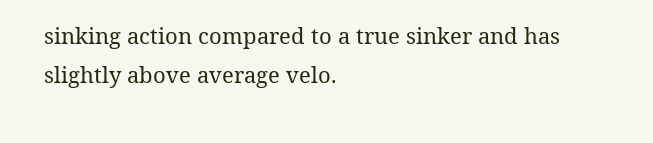sinking action compared to a true sinker and has slightly above average velo.